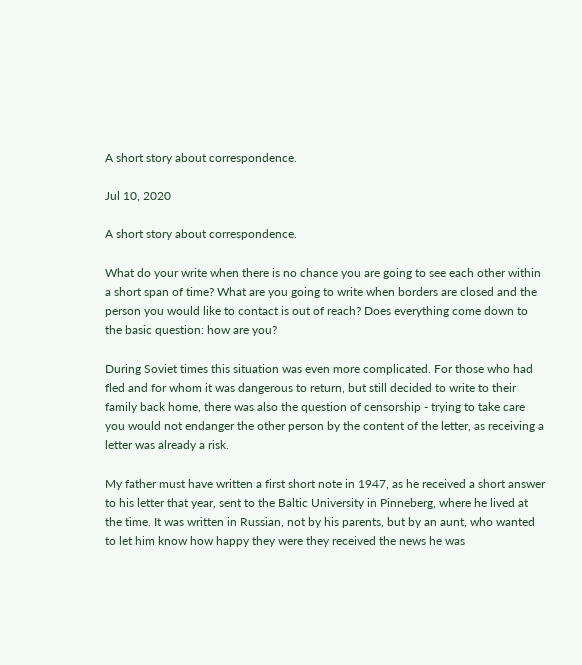A short story about correspondence.

Jul 10, 2020

A short story about correspondence.

What do your write when there is no chance you are going to see each other within a short span of time? What are you going to write when borders are closed and the person you would like to contact is out of reach? Does everything come down to the basic question: how are you?

During Soviet times this situation was even more complicated. For those who had fled and for whom it was dangerous to return, but still decided to write to their family back home, there was also the question of censorship - trying to take care you would not endanger the other person by the content of the letter, as receiving a letter was already a risk.

My father must have written a first short note in 1947, as he received a short answer to his letter that year, sent to the Baltic University in Pinneberg, where he lived at the time. It was written in Russian, not by his parents, but by an aunt, who wanted to let him know how happy they were they received the news he was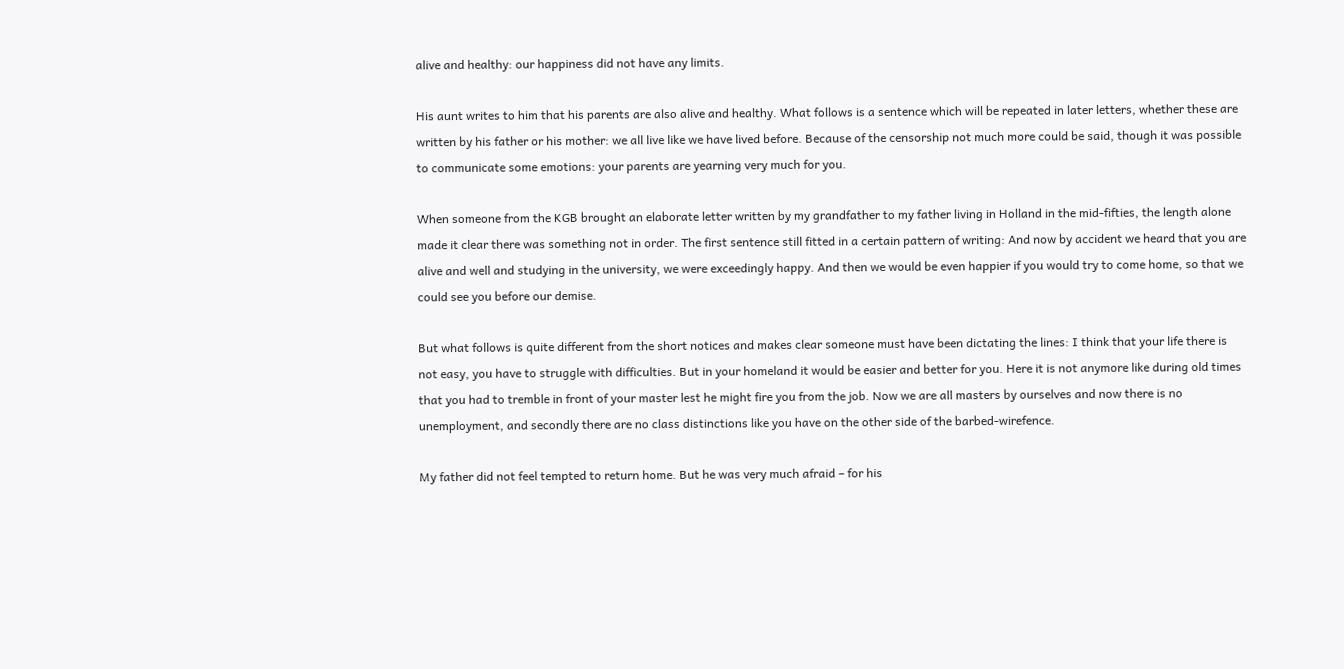alive and healthy: our happiness did not have any limits.

His aunt writes to him that his parents are also alive and healthy. What follows is a sentence which will be repeated in later letters, whether these are written by his father or his mother: we all live like we have lived before. Because of the censorship not much more could be said, though it was possible to communicate some emotions: your parents are yearning very much for you.

When someone from the KGB brought an elaborate letter written by my grandfather to my father living in Holland in the mid-fifties, the length alone made it clear there was something not in order. The first sentence still fitted in a certain pattern of writing: And now by accident we heard that you are alive and well and studying in the university, we were exceedingly happy. And then we would be even happier if you would try to come home, so that we could see you before our demise.

But what follows is quite different from the short notices and makes clear someone must have been dictating the lines: I think that your life there is not easy, you have to struggle with difficulties. But in your homeland it would be easier and better for you. Here it is not anymore like during old times that you had to tremble in front of your master lest he might fire you from the job. Now we are all masters by ourselves and now there is no unemployment, and secondly there are no class distinctions like you have on the other side of the barbed-wirefence.

My father did not feel tempted to return home. But he was very much afraid – for his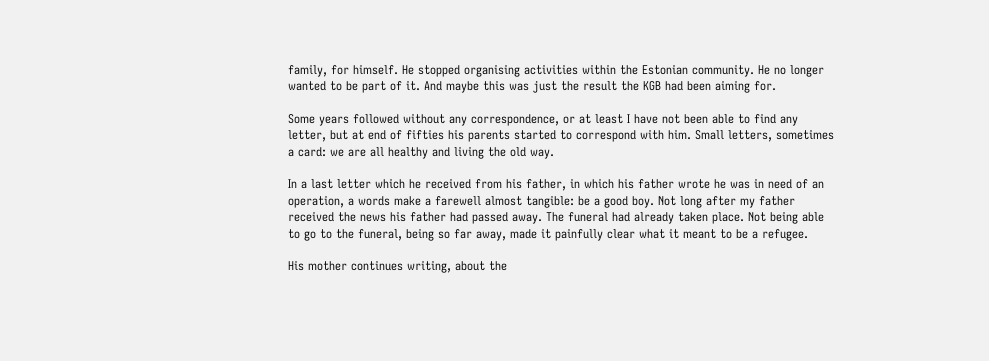family, for himself. He stopped organising activities within the Estonian community. He no longer wanted to be part of it. And maybe this was just the result the KGB had been aiming for.

Some years followed without any correspondence, or at least I have not been able to find any letter, but at end of fifties his parents started to correspond with him. Small letters, sometimes a card: we are all healthy and living the old way.

In a last letter which he received from his father, in which his father wrote he was in need of an operation, a words make a farewell almost tangible: be a good boy. Not long after my father received the news his father had passed away. The funeral had already taken place. Not being able to go to the funeral, being so far away, made it painfully clear what it meant to be a refugee.

His mother continues writing, about the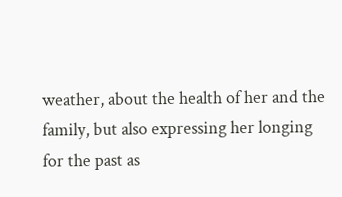weather, about the health of her and the family, but also expressing her longing for the past as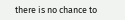there is no chance to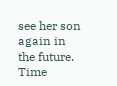see her son again in the future. Time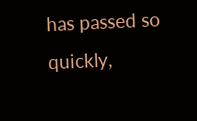has passed so quickly,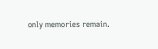only memories remain.